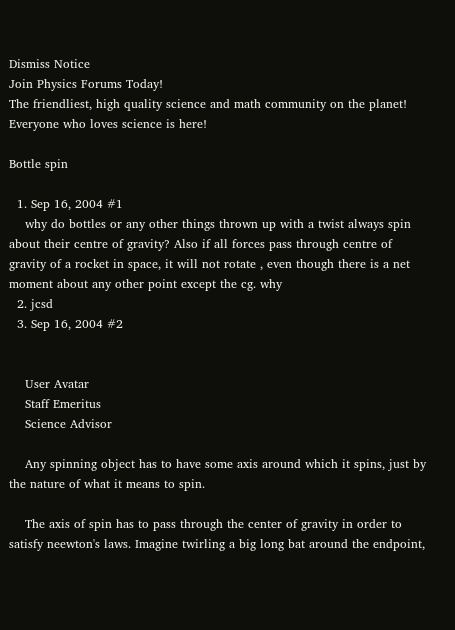Dismiss Notice
Join Physics Forums Today!
The friendliest, high quality science and math community on the planet! Everyone who loves science is here!

Bottle spin

  1. Sep 16, 2004 #1
    why do bottles or any other things thrown up with a twist always spin about their centre of gravity? Also if all forces pass through centre of gravity of a rocket in space, it will not rotate , even though there is a net moment about any other point except the cg. why
  2. jcsd
  3. Sep 16, 2004 #2


    User Avatar
    Staff Emeritus
    Science Advisor

    Any spinning object has to have some axis around which it spins, just by the nature of what it means to spin.

    The axis of spin has to pass through the center of gravity in order to satisfy neewton's laws. Imagine twirling a big long bat around the endpoint,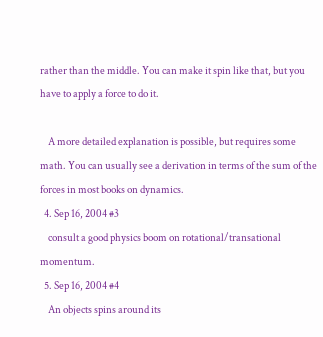rather than the middle. You can make it spin like that, but you have to apply a force to do it.

    A more detailed explanation is possible, but requires some math. You can usually see a derivation in terms of the sum of the forces in most books on dynamics.
  4. Sep 16, 2004 #3
    consult a good physics boom on rotational/transational momentum.
  5. Sep 16, 2004 #4
    An objects spins around its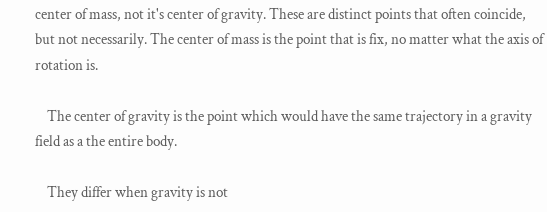center of mass, not it's center of gravity. These are distinct points that often coincide, but not necessarily. The center of mass is the point that is fix, no matter what the axis of rotation is.

    The center of gravity is the point which would have the same trajectory in a gravity field as a the entire body.

    They differ when gravity is not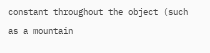constant throughout the object (such as a mountain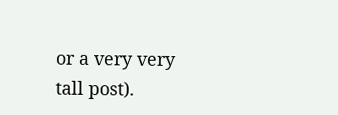or a very very tall post).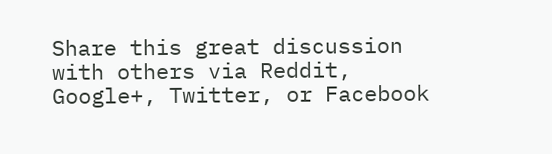Share this great discussion with others via Reddit, Google+, Twitter, or Facebook